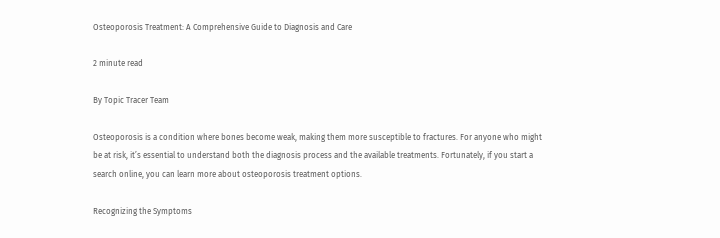Osteoporosis Treatment: A Comprehensive Guide to Diagnosis and Care

2 minute read

By Topic Tracer Team

Osteoporosis is a condition where bones become weak, making them more susceptible to fractures. For anyone who might be at risk, it’s essential to understand both the diagnosis process and the available treatments. Fortunately, if you start a search online, you can learn more about osteoporosis treatment options.

Recognizing the Symptoms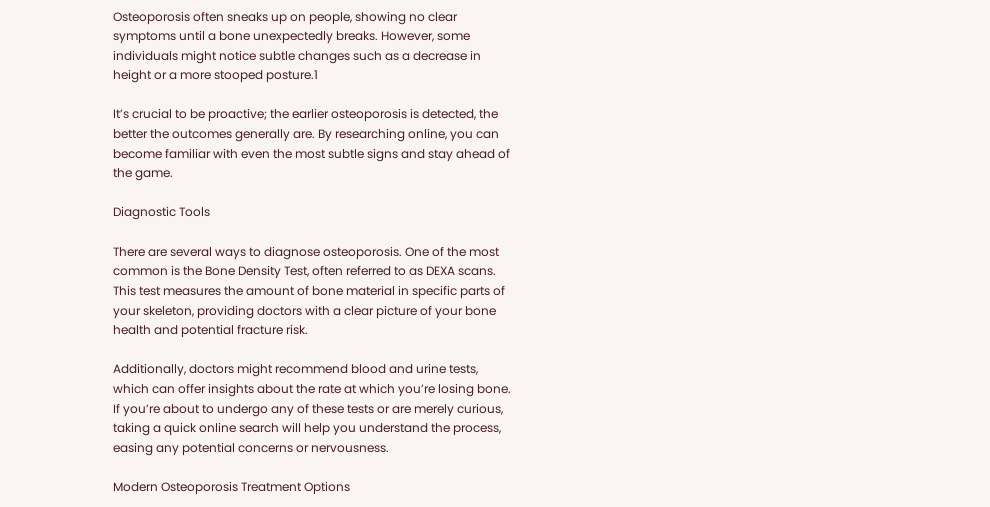Osteoporosis often sneaks up on people, showing no clear symptoms until a bone unexpectedly breaks. However, some individuals might notice subtle changes such as a decrease in height or a more stooped posture.1

It’s crucial to be proactive; the earlier osteoporosis is detected, the better the outcomes generally are. By researching online, you can become familiar with even the most subtle signs and stay ahead of the game.

Diagnostic Tools

There are several ways to diagnose osteoporosis. One of the most common is the Bone Density Test, often referred to as DEXA scans. This test measures the amount of bone material in specific parts of your skeleton, providing doctors with a clear picture of your bone health and potential fracture risk.

Additionally, doctors might recommend blood and urine tests, which can offer insights about the rate at which you’re losing bone. If you’re about to undergo any of these tests or are merely curious, taking a quick online search will help you understand the process, easing any potential concerns or nervousness.

Modern Osteoporosis Treatment Options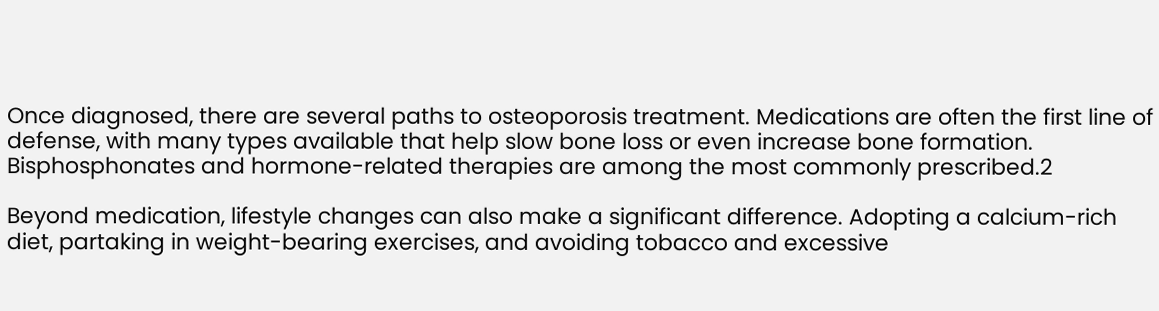Once diagnosed, there are several paths to osteoporosis treatment. Medications are often the first line of defense, with many types available that help slow bone loss or even increase bone formation. Bisphosphonates and hormone-related therapies are among the most commonly prescribed.2

Beyond medication, lifestyle changes can also make a significant difference. Adopting a calcium-rich diet, partaking in weight-bearing exercises, and avoiding tobacco and excessive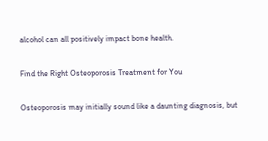alcohol can all positively impact bone health.

Find the Right Osteoporosis Treatment for You

Osteoporosis may initially sound like a daunting diagnosis, but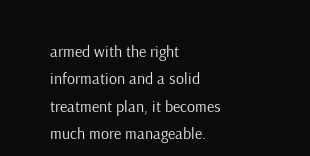armed with the right information and a solid treatment plan, it becomes much more manageable.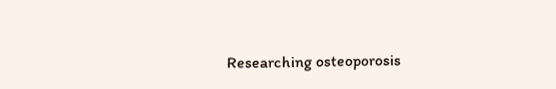Researching osteoporosis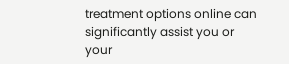treatment options online can significantly assist you or your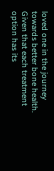loved one in the journey towards better bone health. Given that each treatment option has its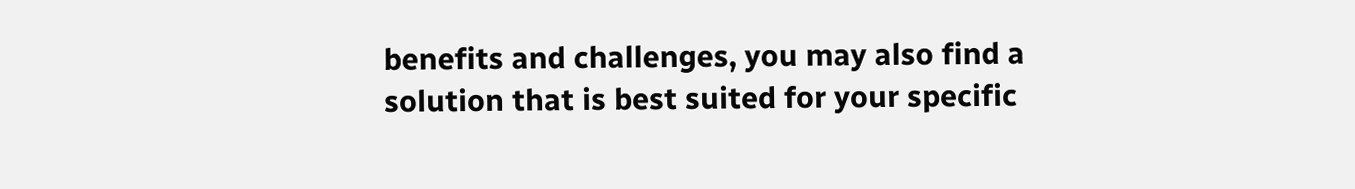benefits and challenges, you may also find a solution that is best suited for your specific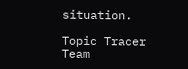situation.

Topic Tracer Team